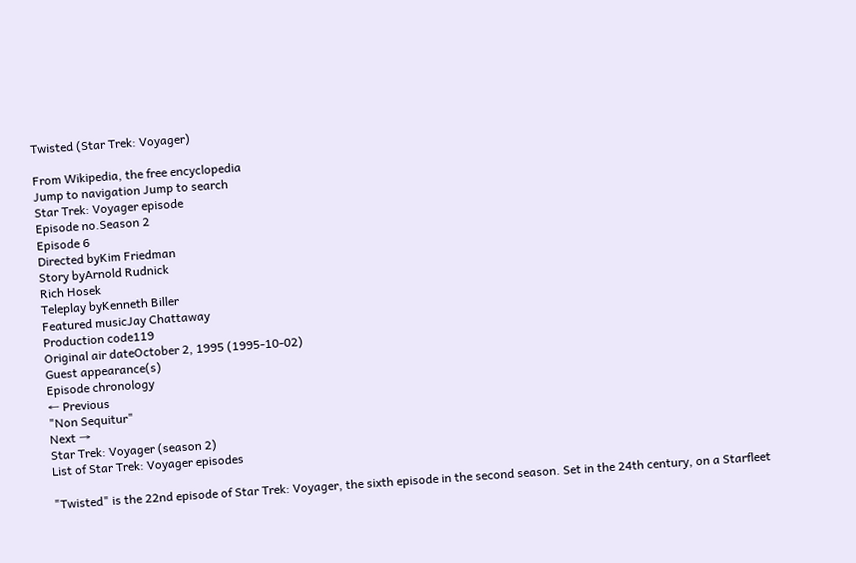Twisted (Star Trek: Voyager)

From Wikipedia, the free encyclopedia
Jump to navigation Jump to search
Star Trek: Voyager episode
Episode no.Season 2
Episode 6
Directed byKim Friedman
Story byArnold Rudnick
Rich Hosek
Teleplay byKenneth Biller
Featured musicJay Chattaway
Production code119
Original air dateOctober 2, 1995 (1995-10-02)
Guest appearance(s)
Episode chronology
← Previous
"Non Sequitur"
Next →
Star Trek: Voyager (season 2)
List of Star Trek: Voyager episodes

"Twisted" is the 22nd episode of Star Trek: Voyager, the sixth episode in the second season. Set in the 24th century, on a Starfleet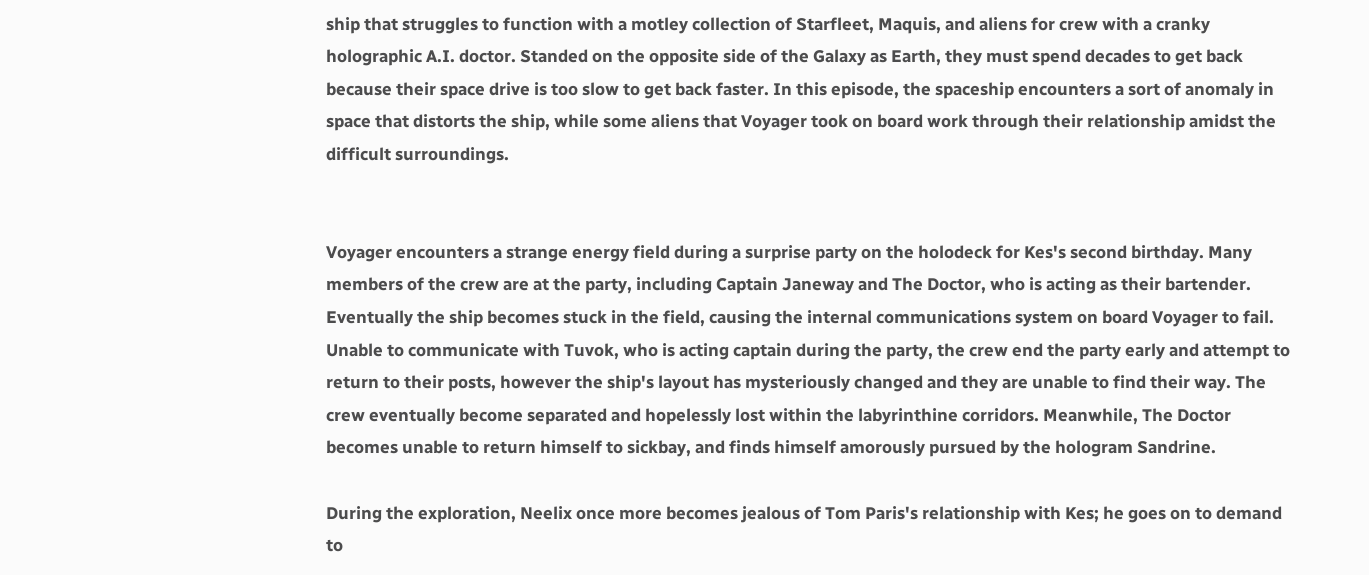ship that struggles to function with a motley collection of Starfleet, Maquis, and aliens for crew with a cranky holographic A.I. doctor. Standed on the opposite side of the Galaxy as Earth, they must spend decades to get back because their space drive is too slow to get back faster. In this episode, the spaceship encounters a sort of anomaly in space that distorts the ship, while some aliens that Voyager took on board work through their relationship amidst the difficult surroundings.


Voyager encounters a strange energy field during a surprise party on the holodeck for Kes's second birthday. Many members of the crew are at the party, including Captain Janeway and The Doctor, who is acting as their bartender. Eventually the ship becomes stuck in the field, causing the internal communications system on board Voyager to fail. Unable to communicate with Tuvok, who is acting captain during the party, the crew end the party early and attempt to return to their posts, however the ship's layout has mysteriously changed and they are unable to find their way. The crew eventually become separated and hopelessly lost within the labyrinthine corridors. Meanwhile, The Doctor becomes unable to return himself to sickbay, and finds himself amorously pursued by the hologram Sandrine.

During the exploration, Neelix once more becomes jealous of Tom Paris's relationship with Kes; he goes on to demand to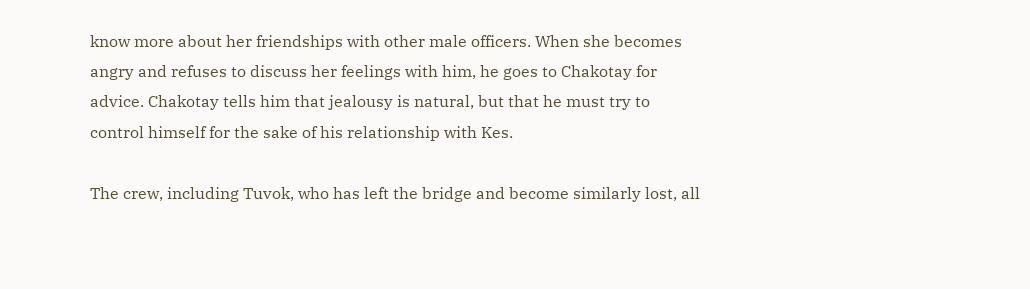know more about her friendships with other male officers. When she becomes angry and refuses to discuss her feelings with him, he goes to Chakotay for advice. Chakotay tells him that jealousy is natural, but that he must try to control himself for the sake of his relationship with Kes.

The crew, including Tuvok, who has left the bridge and become similarly lost, all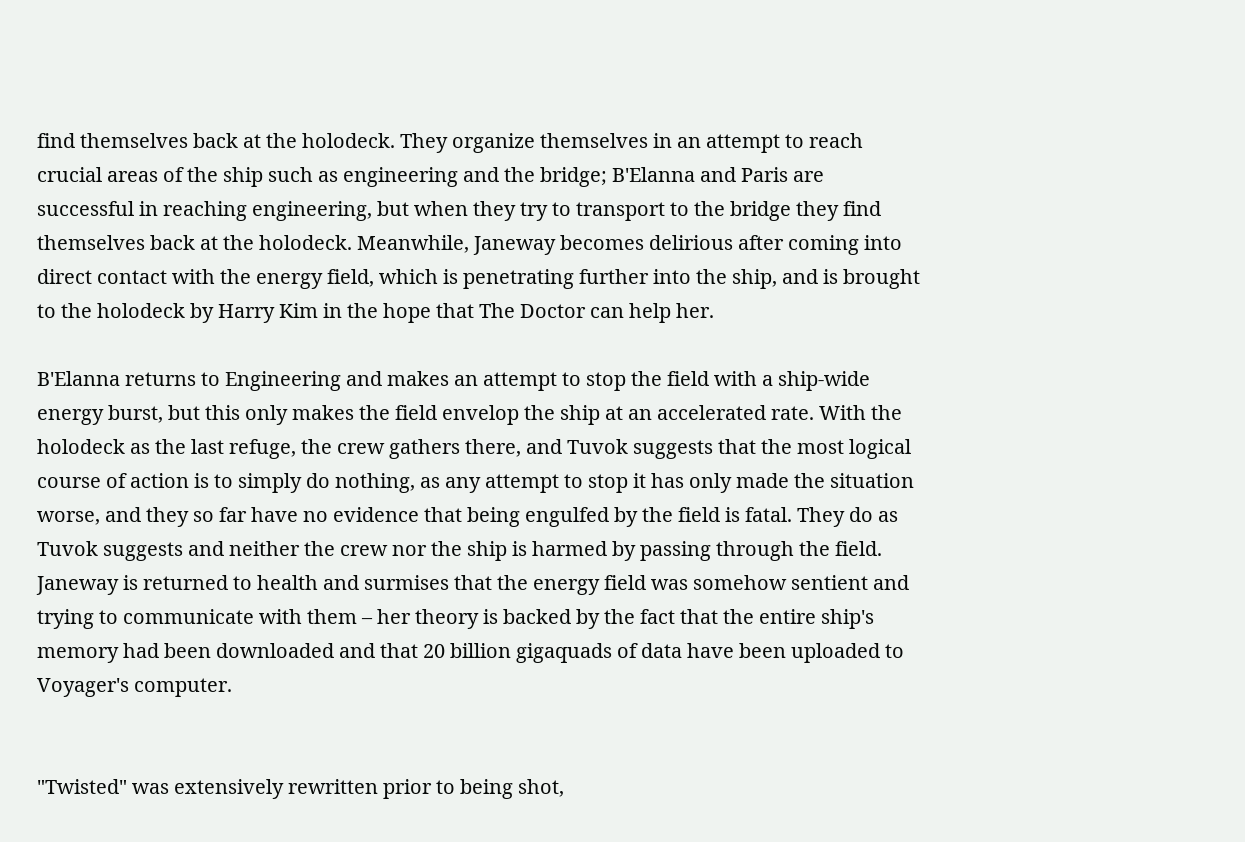find themselves back at the holodeck. They organize themselves in an attempt to reach crucial areas of the ship such as engineering and the bridge; B'Elanna and Paris are successful in reaching engineering, but when they try to transport to the bridge they find themselves back at the holodeck. Meanwhile, Janeway becomes delirious after coming into direct contact with the energy field, which is penetrating further into the ship, and is brought to the holodeck by Harry Kim in the hope that The Doctor can help her.

B'Elanna returns to Engineering and makes an attempt to stop the field with a ship-wide energy burst, but this only makes the field envelop the ship at an accelerated rate. With the holodeck as the last refuge, the crew gathers there, and Tuvok suggests that the most logical course of action is to simply do nothing, as any attempt to stop it has only made the situation worse, and they so far have no evidence that being engulfed by the field is fatal. They do as Tuvok suggests and neither the crew nor the ship is harmed by passing through the field. Janeway is returned to health and surmises that the energy field was somehow sentient and trying to communicate with them – her theory is backed by the fact that the entire ship's memory had been downloaded and that 20 billion gigaquads of data have been uploaded to Voyager's computer.


"Twisted" was extensively rewritten prior to being shot,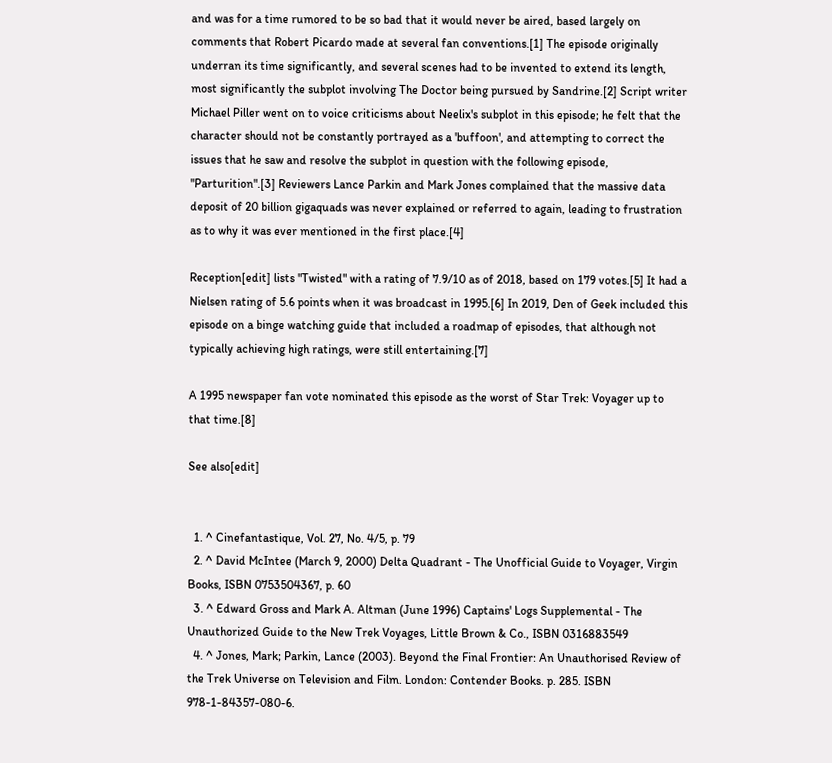and was for a time rumored to be so bad that it would never be aired, based largely on comments that Robert Picardo made at several fan conventions.[1] The episode originally underran its time significantly, and several scenes had to be invented to extend its length, most significantly the subplot involving The Doctor being pursued by Sandrine.[2] Script writer Michael Piller went on to voice criticisms about Neelix's subplot in this episode; he felt that the character should not be constantly portrayed as a 'buffoon', and attempting to correct the issues that he saw and resolve the subplot in question with the following episode, "Parturition".[3] Reviewers Lance Parkin and Mark Jones complained that the massive data deposit of 20 billion gigaquads was never explained or referred to again, leading to frustration as to why it was ever mentioned in the first place.[4]

Reception[edit] lists "Twisted" with a rating of 7.9/10 as of 2018, based on 179 votes.[5] It had a Nielsen rating of 5.6 points when it was broadcast in 1995.[6] In 2019, Den of Geek included this episode on a binge watching guide that included a roadmap of episodes, that although not typically achieving high ratings, were still entertaining.[7]

A 1995 newspaper fan vote nominated this episode as the worst of Star Trek: Voyager up to that time.[8]

See also[edit]


  1. ^ Cinefantastique, Vol. 27, No. 4/5, p. 79
  2. ^ David McIntee (March 9, 2000) Delta Quadrant - The Unofficial Guide to Voyager, Virgin Books, ISBN 0753504367, p. 60
  3. ^ Edward Gross and Mark A. Altman (June 1996) Captains' Logs Supplemental - The Unauthorized Guide to the New Trek Voyages, Little Brown & Co., ISBN 0316883549
  4. ^ Jones, Mark; Parkin, Lance (2003). Beyond the Final Frontier: An Unauthorised Review of the Trek Universe on Television and Film. London: Contender Books. p. 285. ISBN 978-1-84357-080-6.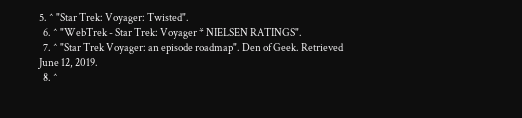5. ^ "Star Trek: Voyager: Twisted".
  6. ^ "WebTrek - Star Trek: Voyager * NIELSEN RATINGS".
  7. ^ "Star Trek Voyager: an episode roadmap". Den of Geek. Retrieved June 12, 2019.
  8. ^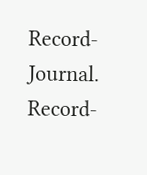Record-Journal. Record-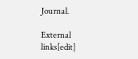Journal.

External links[edit]